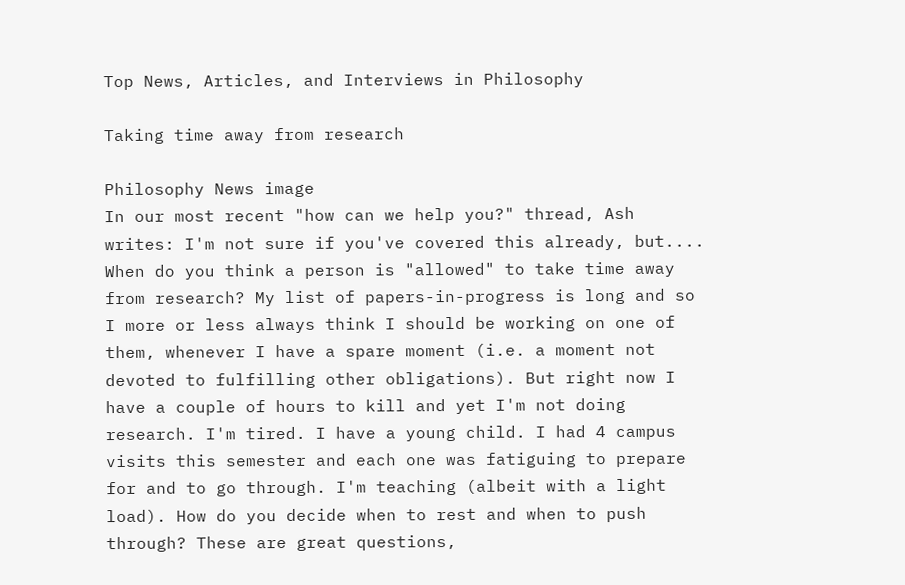Top News, Articles, and Interviews in Philosophy

Taking time away from research

Philosophy News image
In our most recent "how can we help you?" thread, Ash writes: I'm not sure if you've covered this already, but.... When do you think a person is "allowed" to take time away from research? My list of papers-in-progress is long and so I more or less always think I should be working on one of them, whenever I have a spare moment (i.e. a moment not devoted to fulfilling other obligations). But right now I have a couple of hours to kill and yet I'm not doing research. I'm tired. I have a young child. I had 4 campus visits this semester and each one was fatiguing to prepare for and to go through. I'm teaching (albeit with a light load). How do you decide when to rest and when to push through? These are great questions,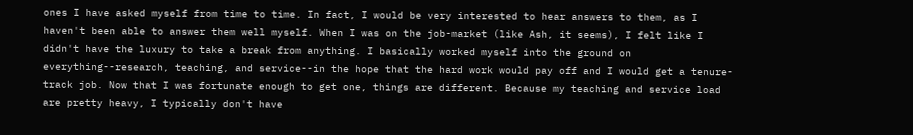ones I have asked myself from time to time. In fact, I would be very interested to hear answers to them, as I haven't been able to answer them well myself. When I was on the job-market (like Ash, it seems), I felt like I didn't have the luxury to take a break from anything. I basically worked myself into the ground on everything--research, teaching, and service--in the hope that the hard work would pay off and I would get a tenure-track job. Now that I was fortunate enough to get one, things are different. Because my teaching and service load are pretty heavy, I typically don't have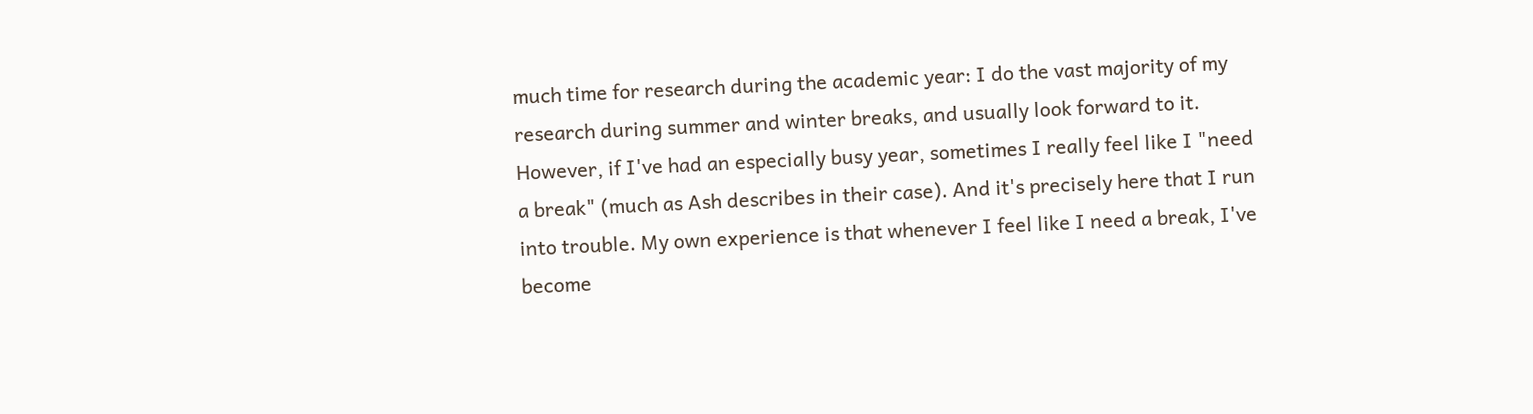much time for research during the academic year: I do the vast majority of my research during summer and winter breaks, and usually look forward to it. However, if I've had an especially busy year, sometimes I really feel like I "need a break" (much as Ash describes in their case). And it's precisely here that I run into trouble. My own experience is that whenever I feel like I need a break, I've become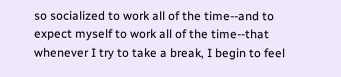so socialized to work all of the time--and to expect myself to work all of the time--that whenever I try to take a break, I begin to feel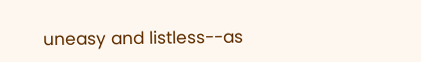uneasy and listless--as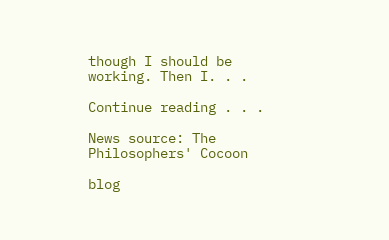though I should be working. Then I. . .

Continue reading . . .

News source: The Philosophers' Cocoon

blog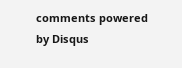comments powered by Disqus